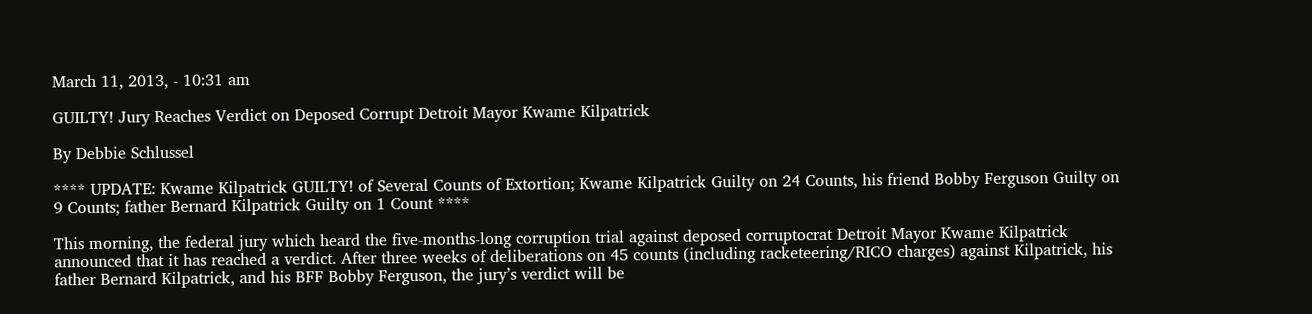March 11, 2013, - 10:31 am

GUILTY! Jury Reaches Verdict on Deposed Corrupt Detroit Mayor Kwame Kilpatrick

By Debbie Schlussel

**** UPDATE: Kwame Kilpatrick GUILTY! of Several Counts of Extortion; Kwame Kilpatrick Guilty on 24 Counts, his friend Bobby Ferguson Guilty on 9 Counts; father Bernard Kilpatrick Guilty on 1 Count ****

This morning, the federal jury which heard the five-months-long corruption trial against deposed corruptocrat Detroit Mayor Kwame Kilpatrick announced that it has reached a verdict. After three weeks of deliberations on 45 counts (including racketeering/RICO charges) against Kilpatrick, his father Bernard Kilpatrick, and his BFF Bobby Ferguson, the jury’s verdict will be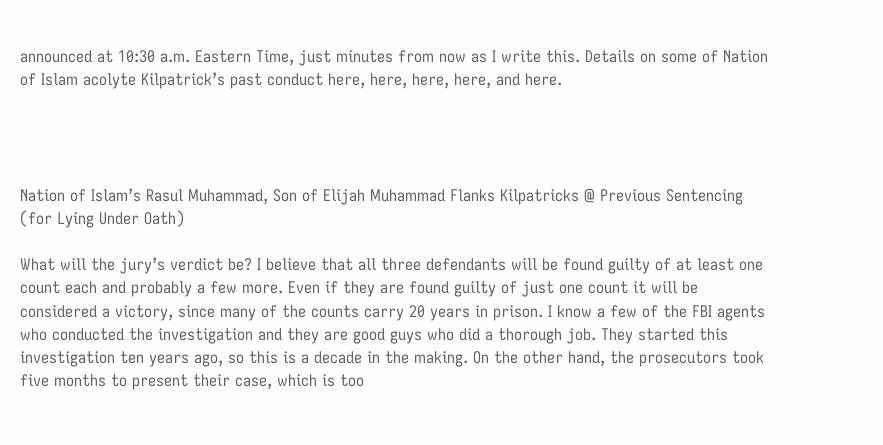announced at 10:30 a.m. Eastern Time, just minutes from now as I write this. Details on some of Nation of Islam acolyte Kilpatrick’s past conduct here, here, here, here, and here.




Nation of Islam’s Rasul Muhammad, Son of Elijah Muhammad Flanks Kilpatricks @ Previous Sentencing (for Lying Under Oath)

What will the jury’s verdict be? I believe that all three defendants will be found guilty of at least one count each and probably a few more. Even if they are found guilty of just one count it will be considered a victory, since many of the counts carry 20 years in prison. I know a few of the FBI agents who conducted the investigation and they are good guys who did a thorough job. They started this investigation ten years ago, so this is a decade in the making. On the other hand, the prosecutors took five months to present their case, which is too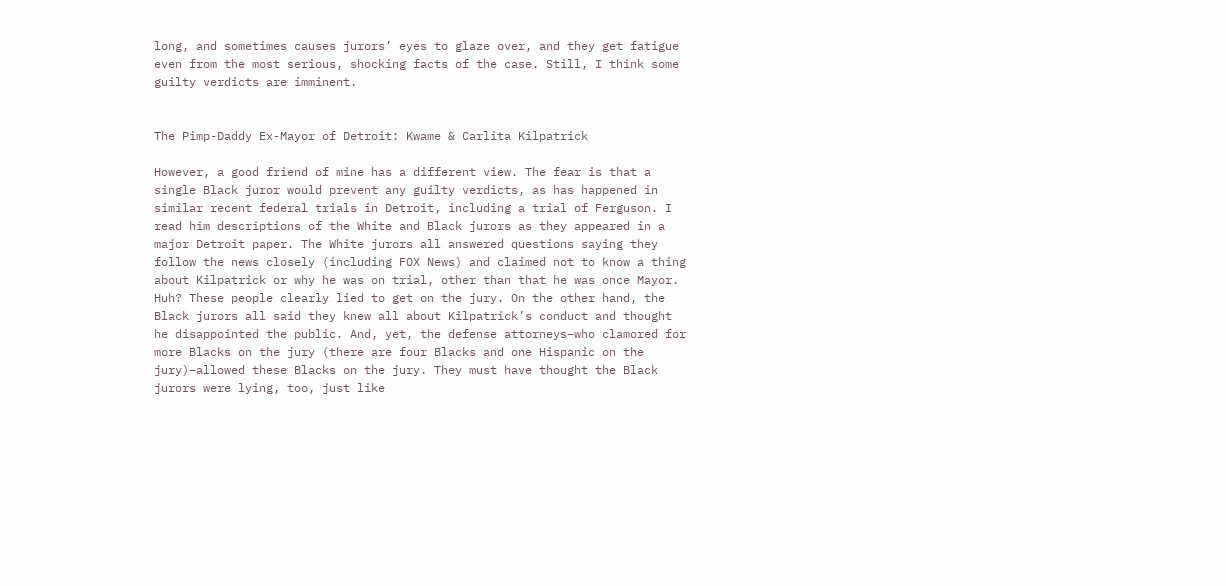long, and sometimes causes jurors’ eyes to glaze over, and they get fatigue even from the most serious, shocking facts of the case. Still, I think some guilty verdicts are imminent.


The Pimp-Daddy Ex-Mayor of Detroit: Kwame & Carlita Kilpatrick

However, a good friend of mine has a different view. The fear is that a single Black juror would prevent any guilty verdicts, as has happened in similar recent federal trials in Detroit, including a trial of Ferguson. I read him descriptions of the White and Black jurors as they appeared in a major Detroit paper. The White jurors all answered questions saying they follow the news closely (including FOX News) and claimed not to know a thing about Kilpatrick or why he was on trial, other than that he was once Mayor. Huh? These people clearly lied to get on the jury. On the other hand, the Black jurors all said they knew all about Kilpatrick’s conduct and thought he disappointed the public. And, yet, the defense attorneys–who clamored for more Blacks on the jury (there are four Blacks and one Hispanic on the jury)–allowed these Blacks on the jury. They must have thought the Black jurors were lying, too, just like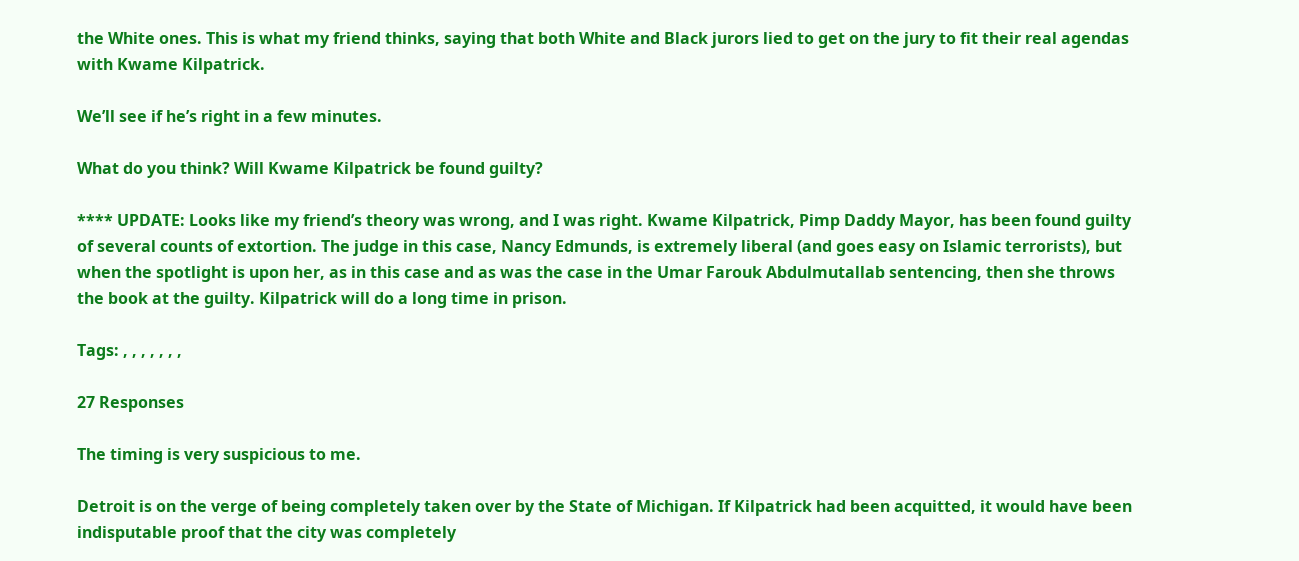the White ones. This is what my friend thinks, saying that both White and Black jurors lied to get on the jury to fit their real agendas with Kwame Kilpatrick.

We’ll see if he’s right in a few minutes.

What do you think? Will Kwame Kilpatrick be found guilty?

**** UPDATE: Looks like my friend’s theory was wrong, and I was right. Kwame Kilpatrick, Pimp Daddy Mayor, has been found guilty of several counts of extortion. The judge in this case, Nancy Edmunds, is extremely liberal (and goes easy on Islamic terrorists), but when the spotlight is upon her, as in this case and as was the case in the Umar Farouk Abdulmutallab sentencing, then she throws the book at the guilty. Kilpatrick will do a long time in prison.

Tags: , , , , , , ,

27 Responses

The timing is very suspicious to me.

Detroit is on the verge of being completely taken over by the State of Michigan. If Kilpatrick had been acquitted, it would have been indisputable proof that the city was completely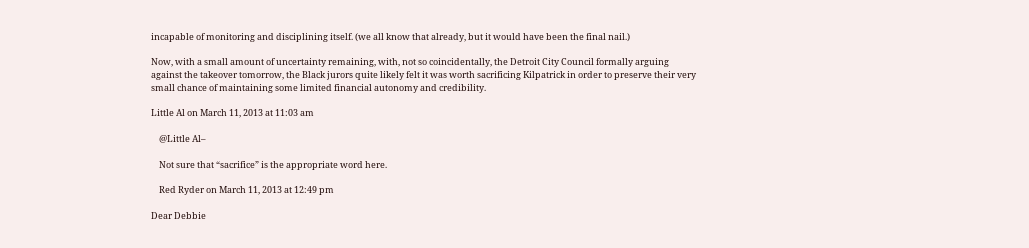incapable of monitoring and disciplining itself. (we all know that already, but it would have been the final nail.)

Now, with a small amount of uncertainty remaining, with, not so coincidentally, the Detroit City Council formally arguing against the takeover tomorrow, the Black jurors quite likely felt it was worth sacrificing Kilpatrick in order to preserve their very small chance of maintaining some limited financial autonomy and credibility.

Little Al on March 11, 2013 at 11:03 am

    @Little Al–

    Not sure that “sacrifice” is the appropriate word here.

    Red Ryder on March 11, 2013 at 12:49 pm

Dear Debbie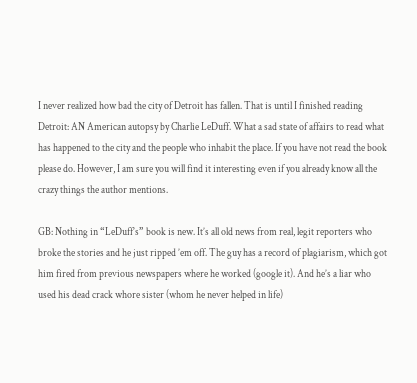I never realized how bad the city of Detroit has fallen. That is until I finished reading Detroit: AN American autopsy by Charlie LeDuff. What a sad state of affairs to read what has happened to the city and the people who inhabit the place. If you have not read the book please do. However, I am sure you will find it interesting even if you already know all the crazy things the author mentions.

GB: Nothing in “LeDuff’s” book is new. It’s all old news from real, legit reporters who broke the stories and he just ripped ’em off. The guy has a record of plagiarism, which got him fired from previous newspapers where he worked (google it). And he’s a liar who used his dead crack whore sister (whom he never helped in life)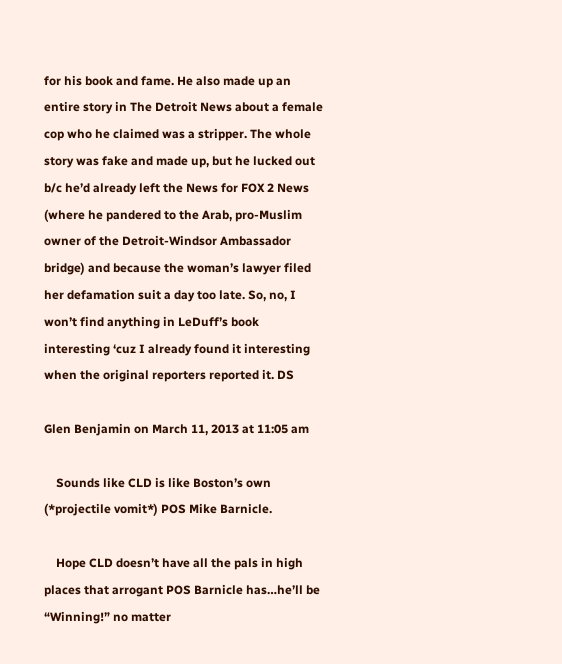for his book and fame. He also made up an entire story in The Detroit News about a female cop who he claimed was a stripper. The whole story was fake and made up, but he lucked out b/c he’d already left the News for FOX 2 News (where he pandered to the Arab, pro-Muslim owner of the Detroit-Windsor Ambassador bridge) and because the woman’s lawyer filed her defamation suit a day too late. So, no, I won’t find anything in LeDuff’s book interesting ‘cuz I already found it interesting when the original reporters reported it. DS

Glen Benjamin on March 11, 2013 at 11:05 am

    Sounds like CLD is like Boston’s own (*projectile vomit*) POS Mike Barnicle.

    Hope CLD doesn’t have all the pals in high places that arrogant POS Barnicle has…he’ll be “Winning!” no matter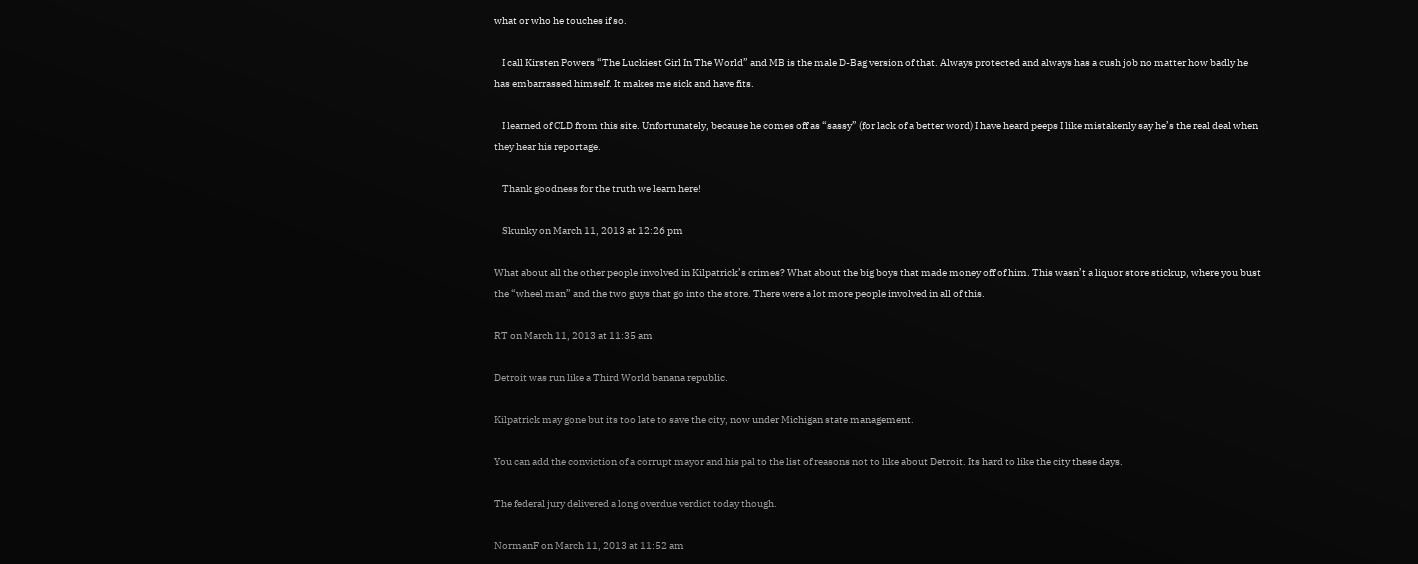what or who he touches if so.

    I call Kirsten Powers “The Luckiest Girl In The World” and MB is the male D-Bag version of that. Always protected and always has a cush job no matter how badly he has embarrassed himself. It makes me sick and have fits.

    I learned of CLD from this site. Unfortunately, because he comes off as “sassy” (for lack of a better word) I have heard peeps I like mistakenly say he’s the real deal when they hear his reportage.

    Thank goodness for the truth we learn here!

    Skunky on March 11, 2013 at 12:26 pm

What about all the other people involved in Kilpatrick’s crimes? What about the big boys that made money off of him. This wasn’t a liquor store stickup, where you bust the “wheel man” and the two guys that go into the store. There were a lot more people involved in all of this.

RT on March 11, 2013 at 11:35 am

Detroit was run like a Third World banana republic.

Kilpatrick may gone but its too late to save the city, now under Michigan state management.

You can add the conviction of a corrupt mayor and his pal to the list of reasons not to like about Detroit. Its hard to like the city these days.

The federal jury delivered a long overdue verdict today though.

NormanF on March 11, 2013 at 11:52 am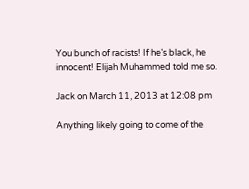You bunch of racists! If he’s black, he innocent! Elijah Muhammed told me so.

Jack on March 11, 2013 at 12:08 pm

Anything likely going to come of the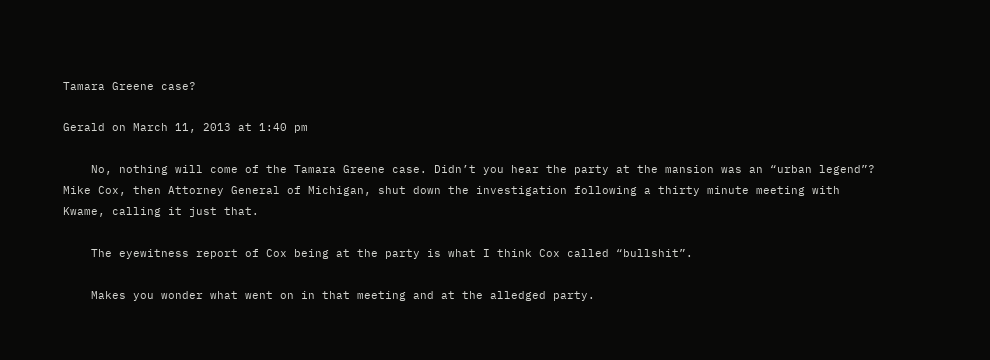Tamara Greene case?

Gerald on March 11, 2013 at 1:40 pm

    No, nothing will come of the Tamara Greene case. Didn’t you hear the party at the mansion was an “urban legend”? Mike Cox, then Attorney General of Michigan, shut down the investigation following a thirty minute meeting with Kwame, calling it just that.

    The eyewitness report of Cox being at the party is what I think Cox called “bullshit”.

    Makes you wonder what went on in that meeting and at the alledged party.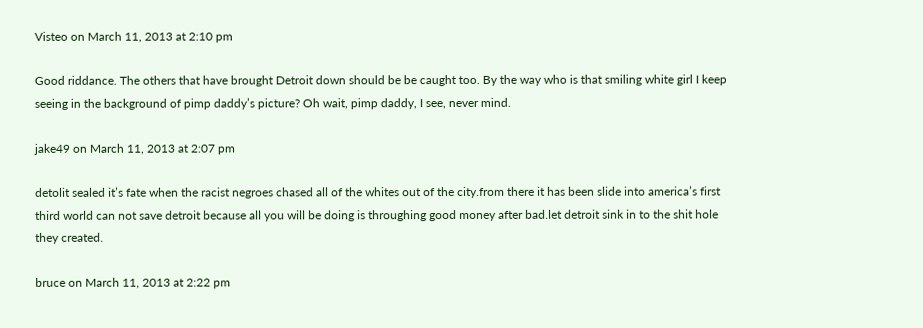Visteo on March 11, 2013 at 2:10 pm

Good riddance. The others that have brought Detroit down should be be caught too. By the way who is that smiling white girl I keep seeing in the background of pimp daddy’s picture? Oh wait, pimp daddy, I see, never mind.

jake49 on March 11, 2013 at 2:07 pm

detolit sealed it’s fate when the racist negroes chased all of the whites out of the city.from there it has been slide into america’s first third world can not save detroit because all you will be doing is throughing good money after bad.let detroit sink in to the shit hole they created.

bruce on March 11, 2013 at 2:22 pm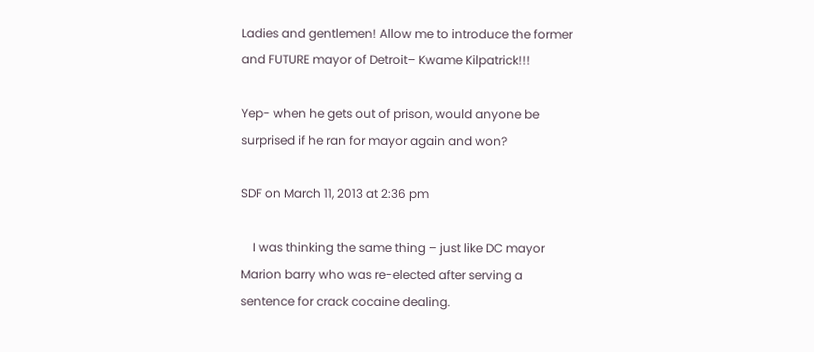Ladies and gentlemen! Allow me to introduce the former and FUTURE mayor of Detroit– Kwame Kilpatrick!!!

Yep- when he gets out of prison, would anyone be surprised if he ran for mayor again and won?

SDF on March 11, 2013 at 2:36 pm

    I was thinking the same thing – just like DC mayor Marion barry who was re-elected after serving a sentence for crack cocaine dealing.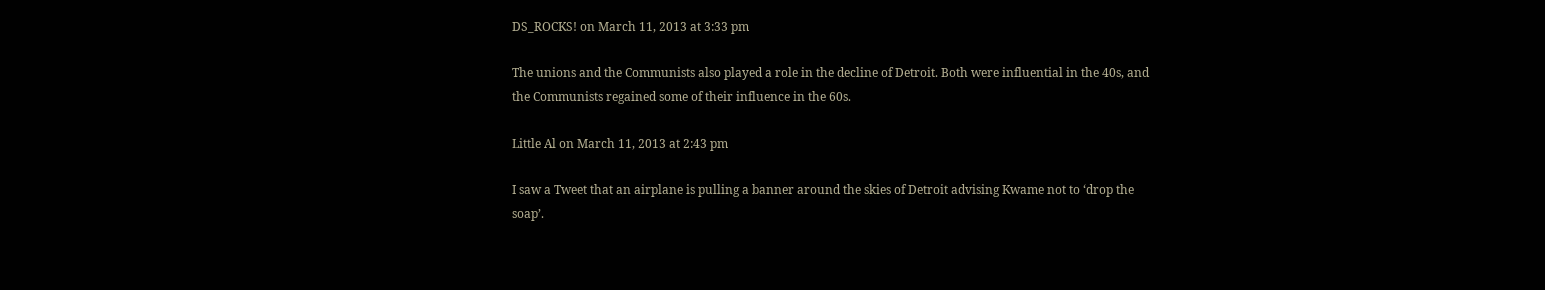DS_ROCKS! on March 11, 2013 at 3:33 pm

The unions and the Communists also played a role in the decline of Detroit. Both were influential in the 40s, and the Communists regained some of their influence in the 60s.

Little Al on March 11, 2013 at 2:43 pm

I saw a Tweet that an airplane is pulling a banner around the skies of Detroit advising Kwame not to ‘drop the soap’.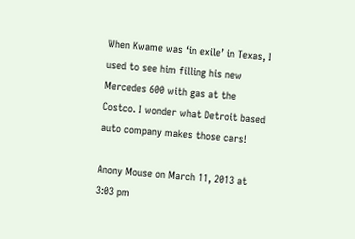When Kwame was ‘in exile’ in Texas, I used to see him filling his new Mercedes 600 with gas at the Costco. I wonder what Detroit based auto company makes those cars!

Anony Mouse on March 11, 2013 at 3:03 pm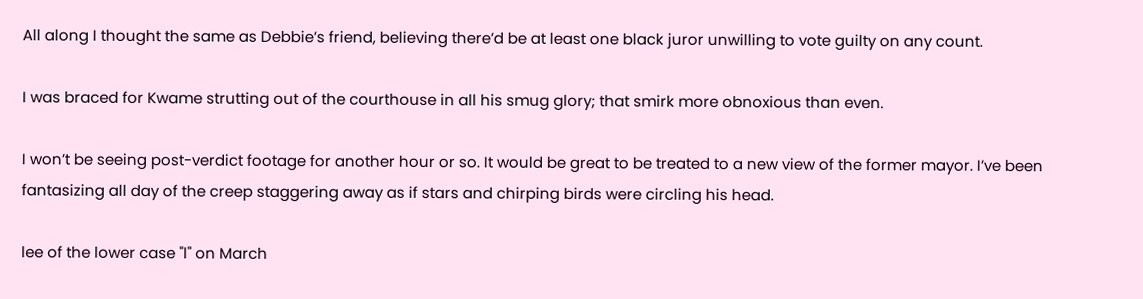All along I thought the same as Debbie’s friend, believing there’d be at least one black juror unwilling to vote guilty on any count.

I was braced for Kwame strutting out of the courthouse in all his smug glory; that smirk more obnoxious than even.

I won’t be seeing post-verdict footage for another hour or so. It would be great to be treated to a new view of the former mayor. I’ve been fantasizing all day of the creep staggering away as if stars and chirping birds were circling his head.

lee of the lower case "l" on March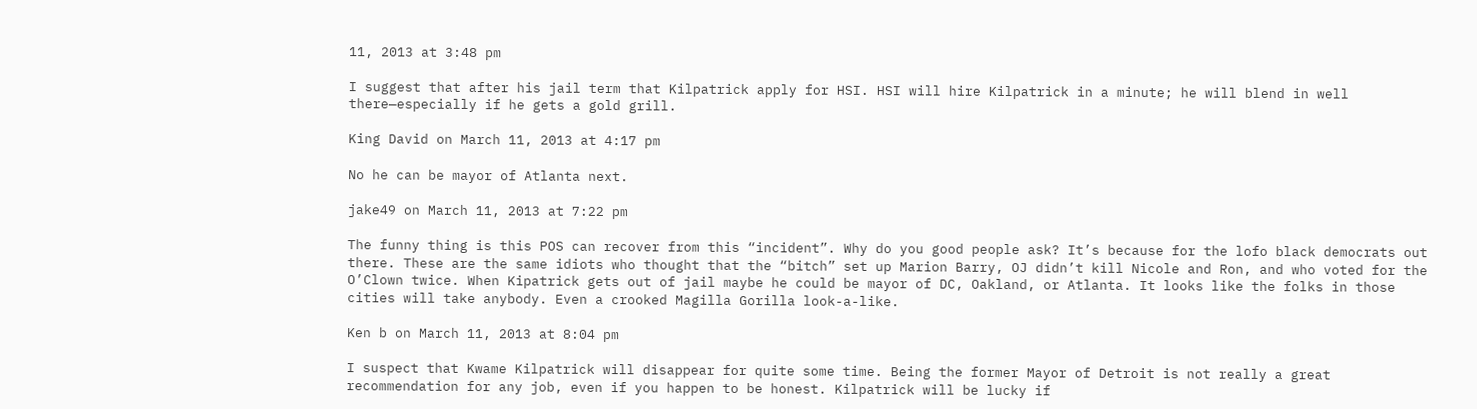11, 2013 at 3:48 pm

I suggest that after his jail term that Kilpatrick apply for HSI. HSI will hire Kilpatrick in a minute; he will blend in well there—especially if he gets a gold grill.

King David on March 11, 2013 at 4:17 pm

No he can be mayor of Atlanta next.

jake49 on March 11, 2013 at 7:22 pm

The funny thing is this POS can recover from this “incident”. Why do you good people ask? It’s because for the lofo black democrats out there. These are the same idiots who thought that the “bitch” set up Marion Barry, OJ didn’t kill Nicole and Ron, and who voted for the O’Clown twice. When Kipatrick gets out of jail maybe he could be mayor of DC, Oakland, or Atlanta. It looks like the folks in those cities will take anybody. Even a crooked Magilla Gorilla look-a-like.

Ken b on March 11, 2013 at 8:04 pm

I suspect that Kwame Kilpatrick will disappear for quite some time. Being the former Mayor of Detroit is not really a great recommendation for any job, even if you happen to be honest. Kilpatrick will be lucky if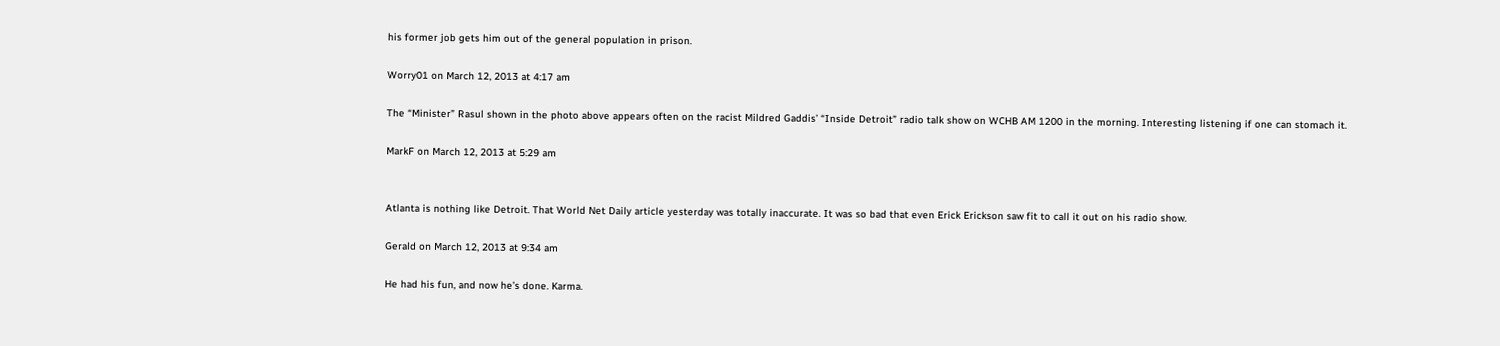his former job gets him out of the general population in prison.

Worry01 on March 12, 2013 at 4:17 am

The “Minister” Rasul shown in the photo above appears often on the racist Mildred Gaddis’ “Inside Detroit” radio talk show on WCHB AM 1200 in the morning. Interesting listening if one can stomach it.

MarkF on March 12, 2013 at 5:29 am


Atlanta is nothing like Detroit. That World Net Daily article yesterday was totally inaccurate. It was so bad that even Erick Erickson saw fit to call it out on his radio show.

Gerald on March 12, 2013 at 9:34 am

He had his fun, and now he’s done. Karma.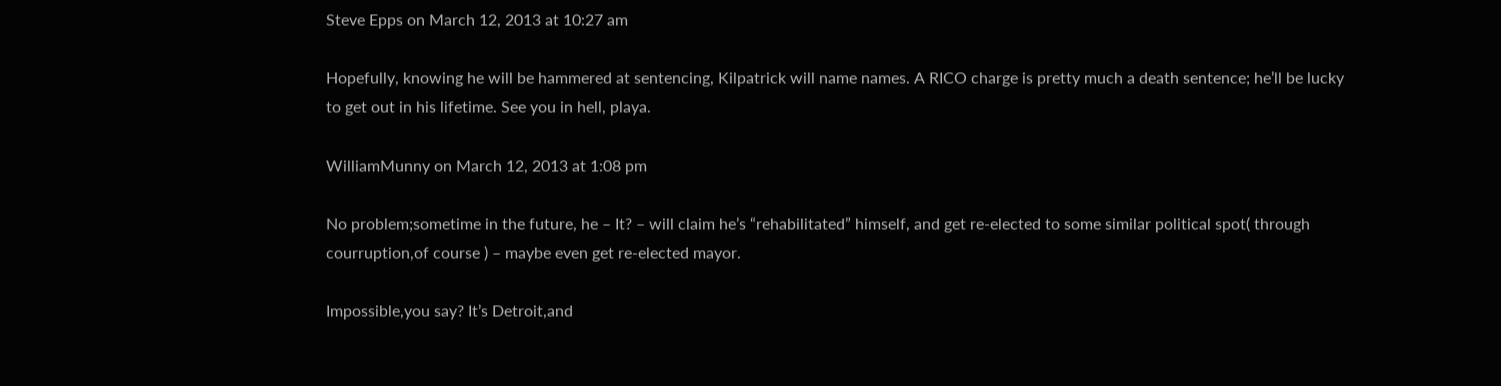Steve Epps on March 12, 2013 at 10:27 am

Hopefully, knowing he will be hammered at sentencing, Kilpatrick will name names. A RICO charge is pretty much a death sentence; he’ll be lucky to get out in his lifetime. See you in hell, playa.

WilliamMunny on March 12, 2013 at 1:08 pm

No problem;sometime in the future, he – It? – will claim he’s “rehabilitated” himself, and get re-elected to some similar political spot( through courruption,of course ) – maybe even get re-elected mayor.

Impossible,you say? It’s Detroit,and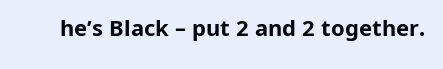he’s Black – put 2 and 2 together.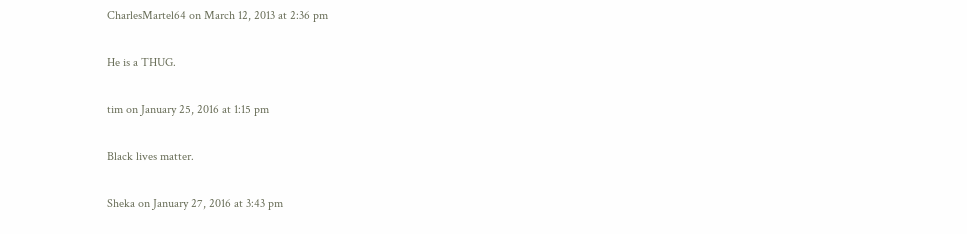CharlesMartel64 on March 12, 2013 at 2:36 pm

He is a THUG.

tim on January 25, 2016 at 1:15 pm

Black lives matter.

Sheka on January 27, 2016 at 3:43 pm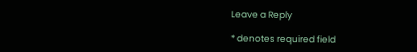Leave a Reply

* denotes required field